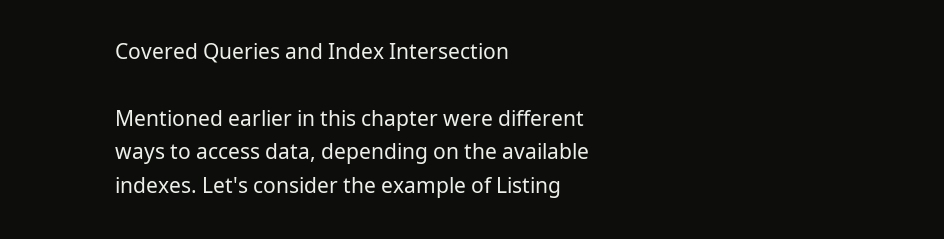Covered Queries and Index Intersection

Mentioned earlier in this chapter were different ways to access data, depending on the available indexes. Let's consider the example of Listing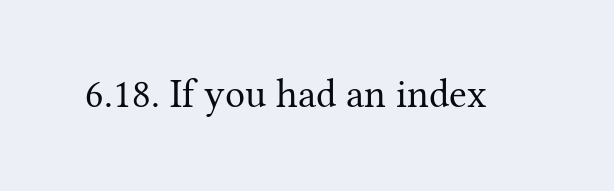6.18. If you had an index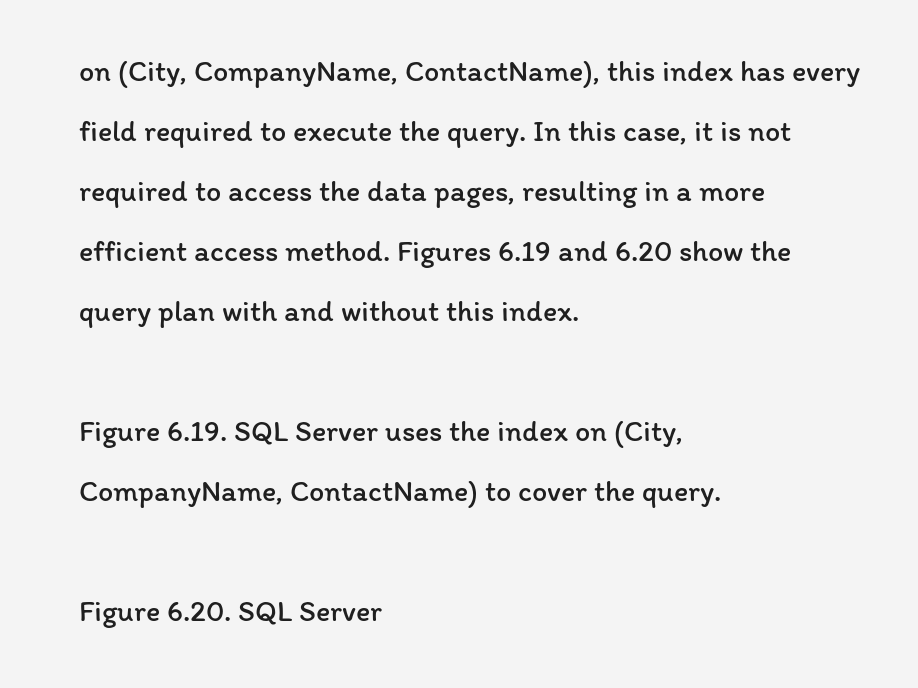on (City, CompanyName, ContactName), this index has every field required to execute the query. In this case, it is not required to access the data pages, resulting in a more efficient access method. Figures 6.19 and 6.20 show the query plan with and without this index.

Figure 6.19. SQL Server uses the index on (City, CompanyName, ContactName) to cover the query.

Figure 6.20. SQL Server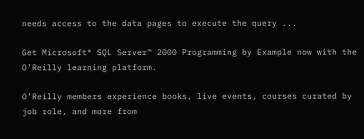needs access to the data pages to execute the query ...

Get Microsoft® SQL Server™ 2000 Programming by Example now with the O’Reilly learning platform.

O’Reilly members experience books, live events, courses curated by job role, and more from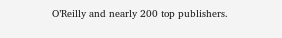O’Reilly and nearly 200 top publishers.